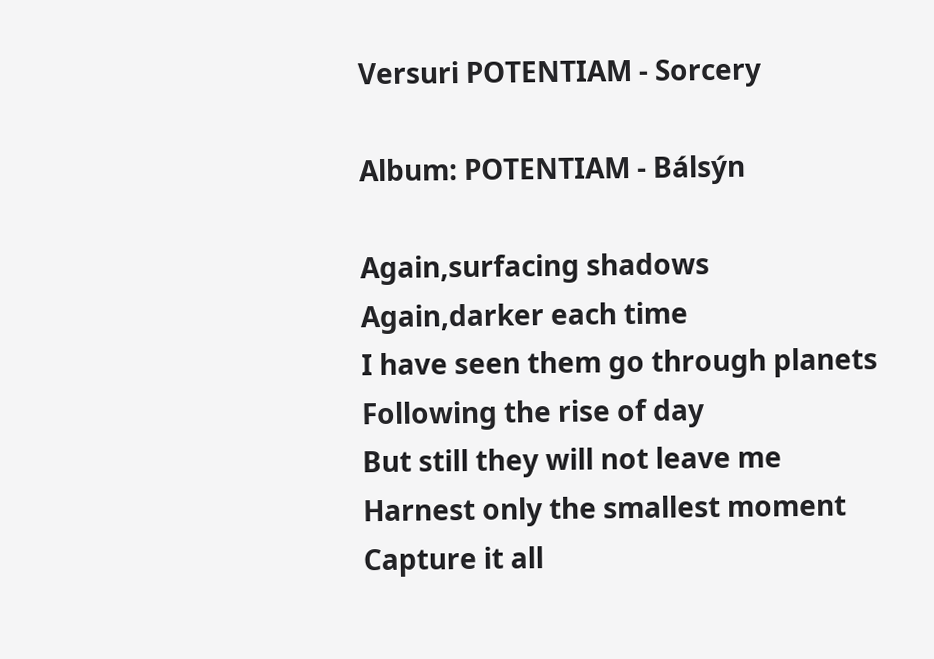Versuri POTENTIAM - Sorcery

Album: POTENTIAM - Bálsýn

Again,surfacing shadows
Again,darker each time
I have seen them go through planets
Following the rise of day
But still they will not leave me
Harnest only the smallest moment
Capture it all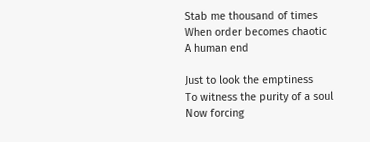Stab me thousand of times
When order becomes chaotic
A human end

Just to look the emptiness
To witness the purity of a soul
Now forcing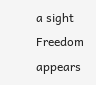a sight
Freedom appears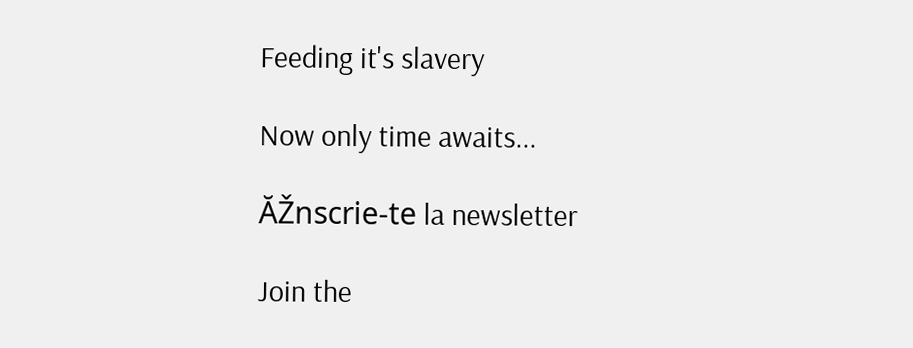Feeding it's slavery

Now only time awaits...

ĂŽnscrie-te la newsletter

Join the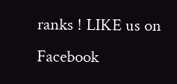ranks ! LIKE us on Facebook